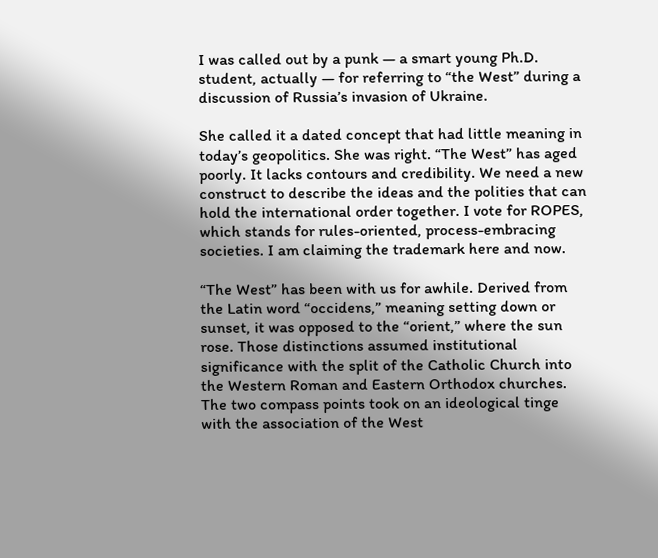I was called out by a punk — a smart young Ph.D. student, actually — for referring to “the West” during a discussion of Russia’s invasion of Ukraine.

She called it a dated concept that had little meaning in today’s geopolitics. She was right. “The West” has aged poorly. It lacks contours and credibility. We need a new construct to describe the ideas and the polities that can hold the international order together. I vote for ROPES, which stands for rules-oriented, process-embracing societies. I am claiming the trademark here and now.

“The West” has been with us for awhile. Derived from the Latin word “occidens,” meaning setting down or sunset, it was opposed to the “orient,” where the sun rose. Those distinctions assumed institutional significance with the split of the Catholic Church into the Western Roman and Eastern Orthodox churches. The two compass points took on an ideological tinge with the association of the West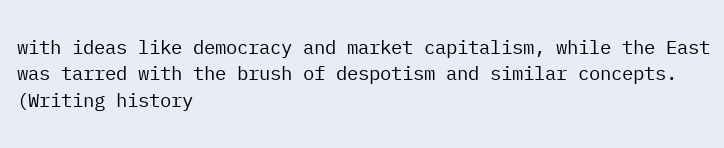with ideas like democracy and market capitalism, while the East was tarred with the brush of despotism and similar concepts. (Writing history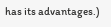has its advantages.)